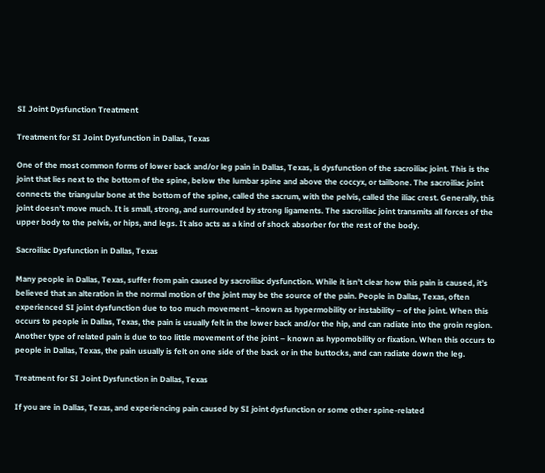SI Joint Dysfunction Treatment

Treatment for SI Joint Dysfunction in Dallas, Texas

One of the most common forms of lower back and/or leg pain in Dallas, Texas, is dysfunction of the sacroiliac joint. This is the joint that lies next to the bottom of the spine, below the lumbar spine and above the coccyx, or tailbone. The sacroiliac joint connects the triangular bone at the bottom of the spine, called the sacrum, with the pelvis, called the iliac crest. Generally, this joint doesn’t move much. It is small, strong, and surrounded by strong ligaments. The sacroiliac joint transmits all forces of the upper body to the pelvis, or hips, and legs. It also acts as a kind of shock absorber for the rest of the body.

Sacroiliac Dysfunction in Dallas, Texas

Many people in Dallas, Texas, suffer from pain caused by sacroiliac dysfunction. While it isn’t clear how this pain is caused, it’s believed that an alteration in the normal motion of the joint may be the source of the pain. People in Dallas, Texas, often experienced SI joint dysfunction due to too much movement –known as hypermobility or instability – of the joint. When this occurs to people in Dallas, Texas, the pain is usually felt in the lower back and/or the hip, and can radiate into the groin region. Another type of related pain is due to too little movement of the joint – known as hypomobility or fixation. When this occurs to people in Dallas, Texas, the pain usually is felt on one side of the back or in the buttocks, and can radiate down the leg.

Treatment for SI Joint Dysfunction in Dallas, Texas

If you are in Dallas, Texas, and experiencing pain caused by SI joint dysfunction or some other spine-related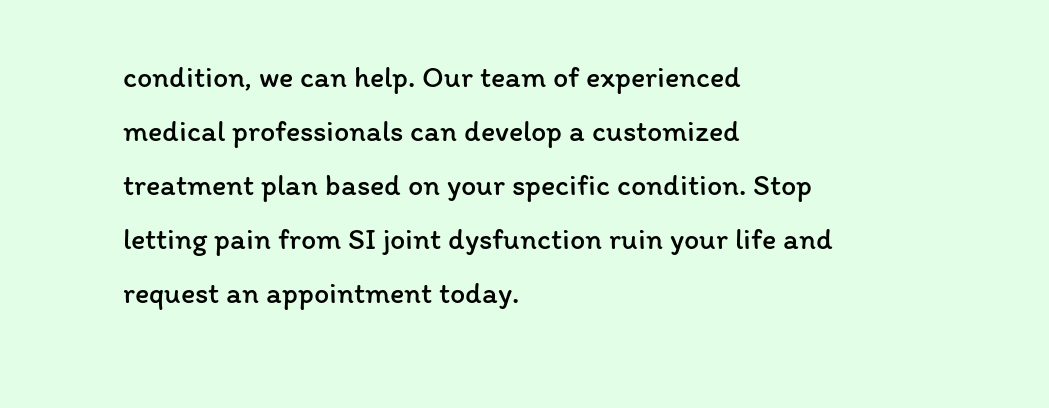condition, we can help. Our team of experienced medical professionals can develop a customized treatment plan based on your specific condition. Stop letting pain from SI joint dysfunction ruin your life and request an appointment today.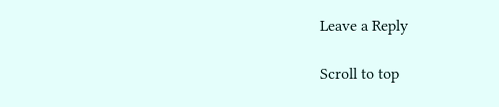Leave a Reply

Scroll to top